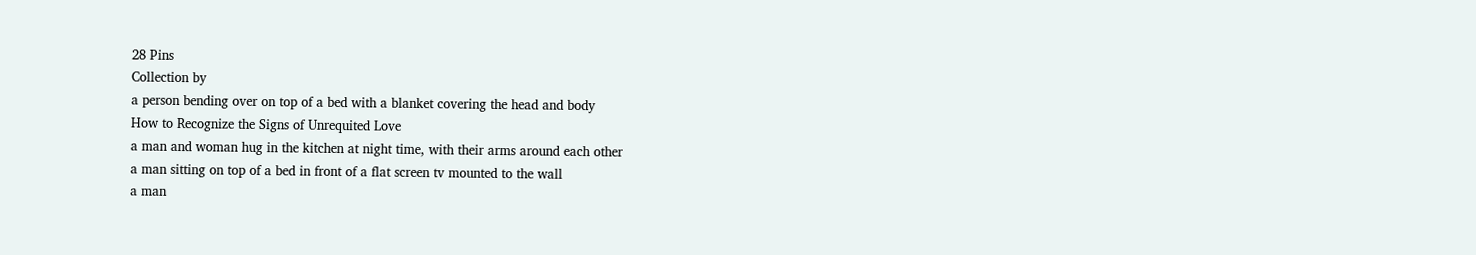28 Pins
Collection by
a person bending over on top of a bed with a blanket covering the head and body
How to Recognize the Signs of Unrequited Love
a man and woman hug in the kitchen at night time, with their arms around each other
a man sitting on top of a bed in front of a flat screen tv mounted to the wall
a man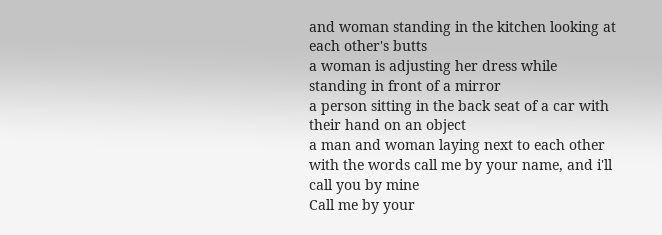and woman standing in the kitchen looking at each other's butts
a woman is adjusting her dress while standing in front of a mirror
a person sitting in the back seat of a car with their hand on an object
a man and woman laying next to each other with the words call me by your name, and i'll call you by mine
Call me by your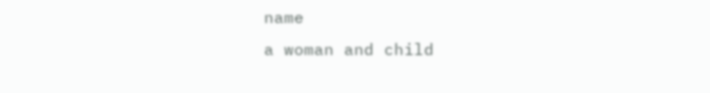name
a woman and child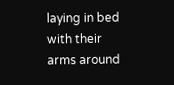laying in bed with their arms around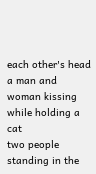each other's head
a man and woman kissing while holding a cat
two people standing in the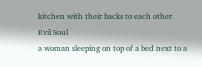kitchen with their backs to each other
Evil Soul
a woman sleeping on top of a bed next to a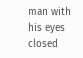man with his eyes closed